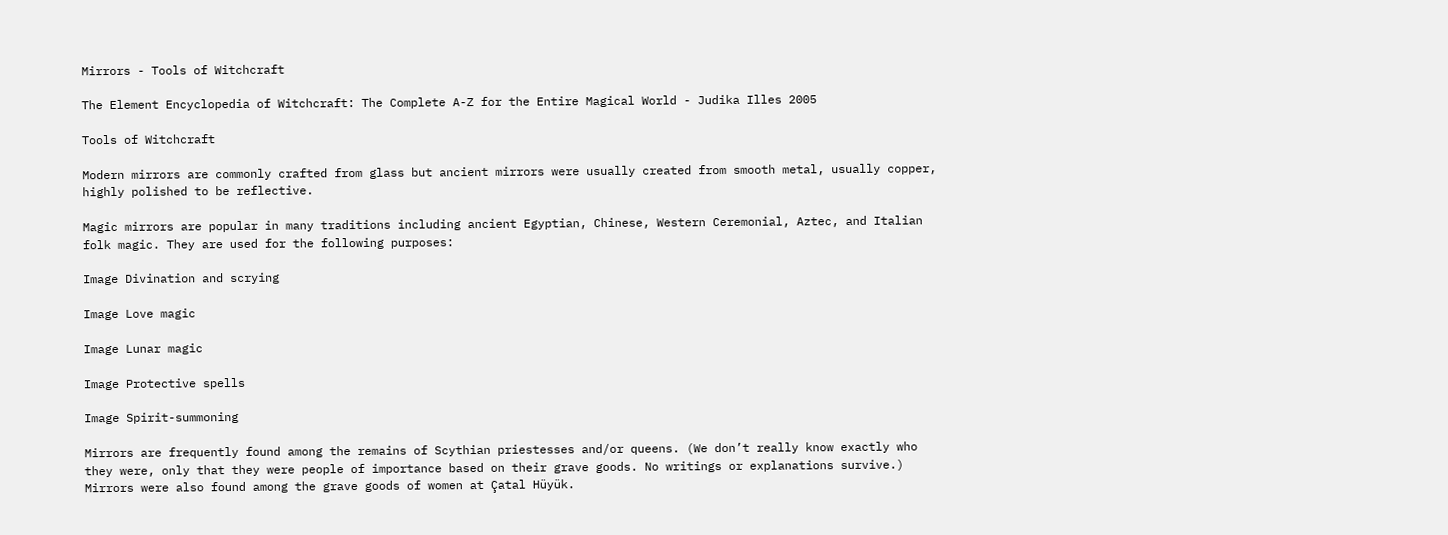Mirrors - Tools of Witchcraft

The Element Encyclopedia of Witchcraft: The Complete A-Z for the Entire Magical World - Judika Illes 2005

Tools of Witchcraft

Modern mirrors are commonly crafted from glass but ancient mirrors were usually created from smooth metal, usually copper, highly polished to be reflective.

Magic mirrors are popular in many traditions including ancient Egyptian, Chinese, Western Ceremonial, Aztec, and Italian folk magic. They are used for the following purposes:

Image Divination and scrying

Image Love magic

Image Lunar magic

Image Protective spells

Image Spirit-summoning

Mirrors are frequently found among the remains of Scythian priestesses and/or queens. (We don’t really know exactly who they were, only that they were people of importance based on their grave goods. No writings or explanations survive.) Mirrors were also found among the grave goods of women at Çatal Hüyük.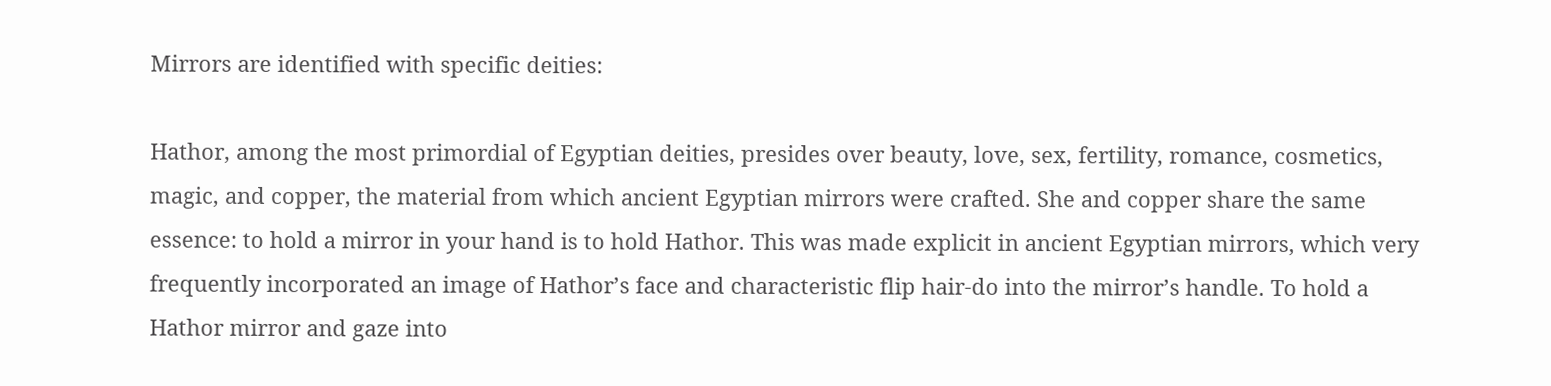Mirrors are identified with specific deities:

Hathor, among the most primordial of Egyptian deities, presides over beauty, love, sex, fertility, romance, cosmetics, magic, and copper, the material from which ancient Egyptian mirrors were crafted. She and copper share the same essence: to hold a mirror in your hand is to hold Hathor. This was made explicit in ancient Egyptian mirrors, which very frequently incorporated an image of Hathor’s face and characteristic flip hair-do into the mirror’s handle. To hold a Hathor mirror and gaze into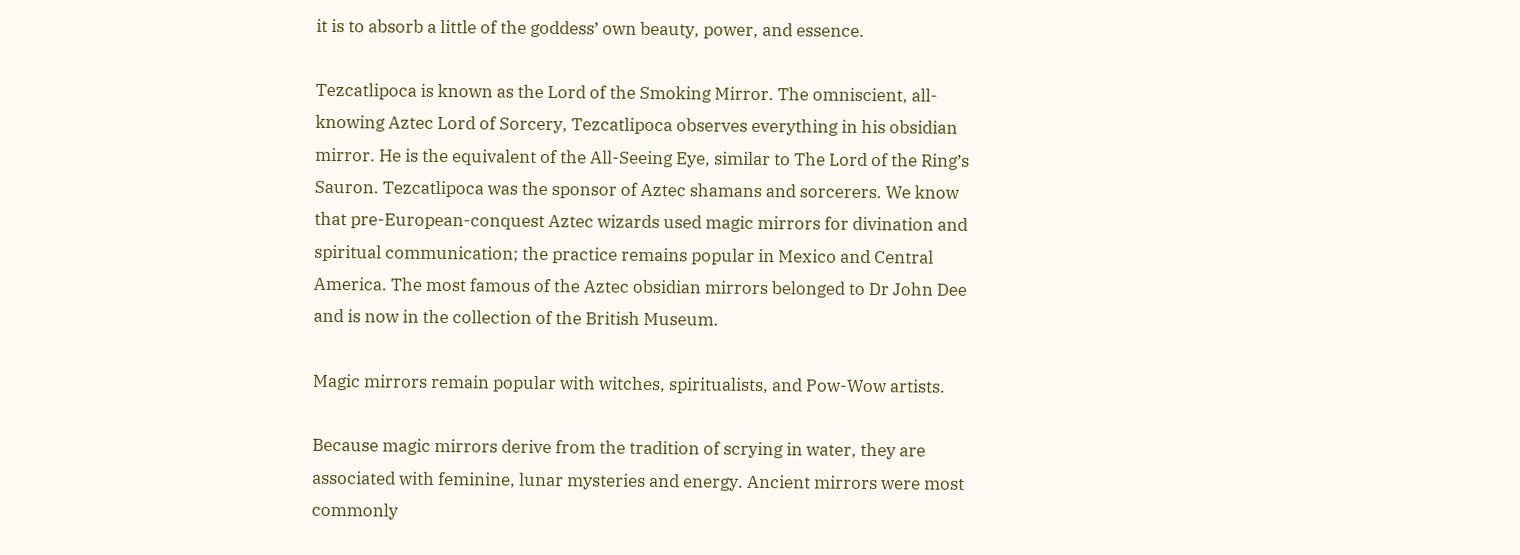it is to absorb a little of the goddess’ own beauty, power, and essence.

Tezcatlipoca is known as the Lord of the Smoking Mirror. The omniscient, all-knowing Aztec Lord of Sorcery, Tezcatlipoca observes everything in his obsidian mirror. He is the equivalent of the All-Seeing Eye, similar to The Lord of the Ring’s Sauron. Tezcatlipoca was the sponsor of Aztec shamans and sorcerers. We know that pre-European-conquest Aztec wizards used magic mirrors for divination and spiritual communication; the practice remains popular in Mexico and Central America. The most famous of the Aztec obsidian mirrors belonged to Dr John Dee and is now in the collection of the British Museum.

Magic mirrors remain popular with witches, spiritualists, and Pow-Wow artists.

Because magic mirrors derive from the tradition of scrying in water, they are associated with feminine, lunar mysteries and energy. Ancient mirrors were most commonly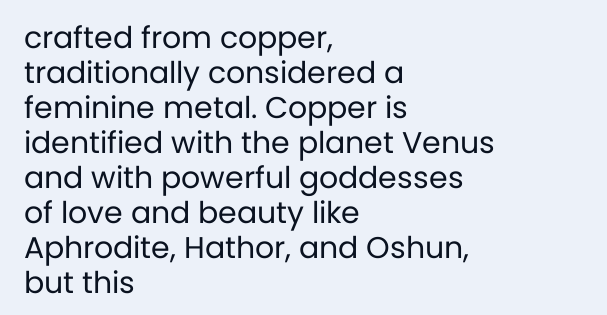crafted from copper, traditionally considered a feminine metal. Copper is identified with the planet Venus and with powerful goddesses of love and beauty like Aphrodite, Hathor, and Oshun, but this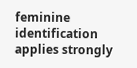feminine identification applies strongly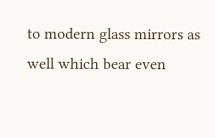to modern glass mirrors as well which bear even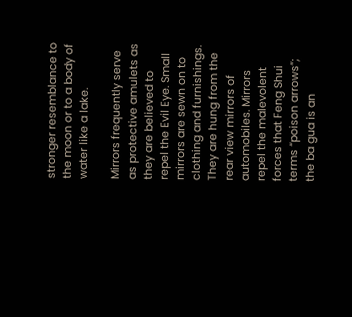stronger resemblance to the moon or to a body of water like a lake.

Mirrors frequently serve as protective amulets as they are believed to repel the Evil Eye. Small mirrors are sewn on to clothing and furnishings. They are hung from the rear view mirrors of automobiles. Mirrors repel the malevolent forces that Feng Shui terms “poison arrows”; the ba gua is an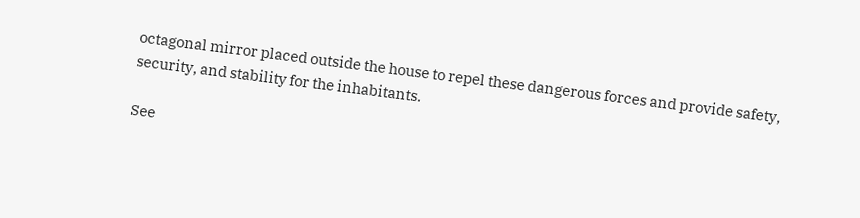octagonal mirror placed outside the house to repel these dangerous forces and provide safety, security, and stability for the inhabitants.

See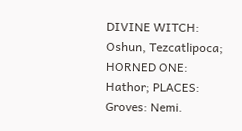DIVINE WITCH: Oshun, Tezcatlipoca; HORNED ONE: Hathor; PLACES: Groves: Nemi.